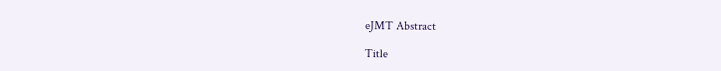eJMT Abstract

Title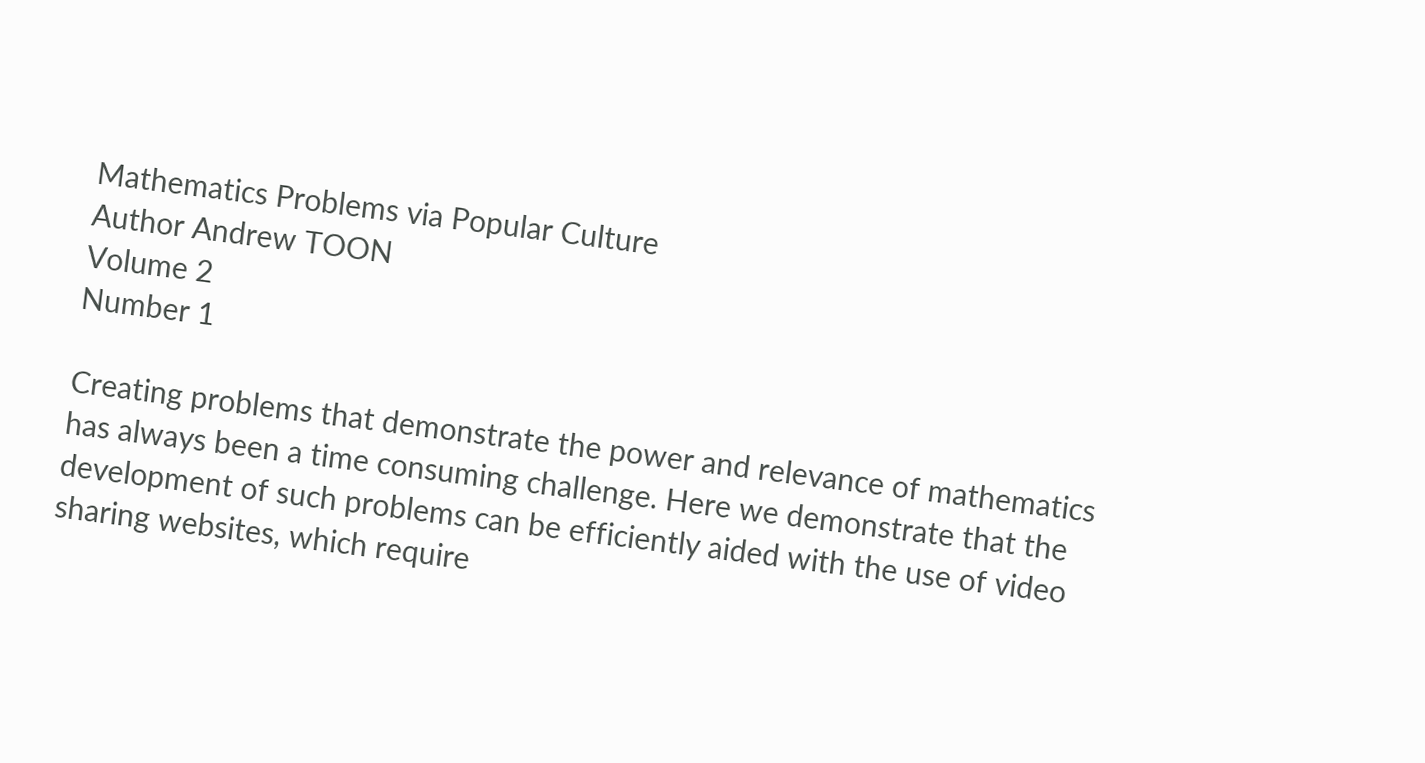Mathematics Problems via Popular Culture
Author Andrew TOON
Volume 2
Number 1

Creating problems that demonstrate the power and relevance of mathematics has always been a time consuming challenge. Here we demonstrate that the development of such problems can be efficiently aided with the use of video sharing websites, which require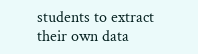students to extract their own data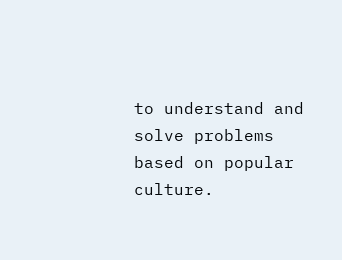to understand and solve problems based on popular culture.